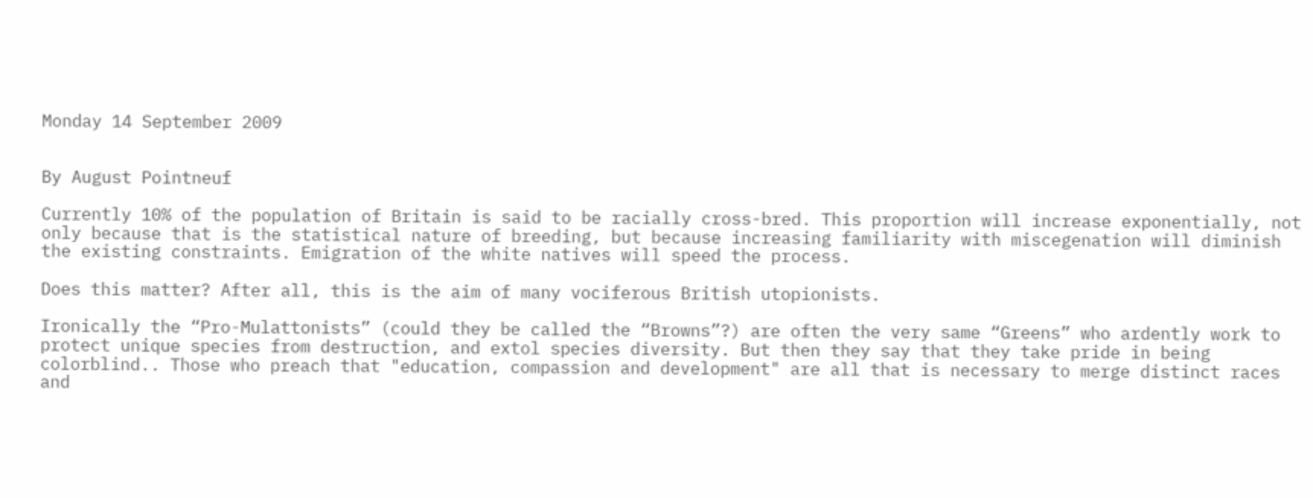Monday 14 September 2009


By August Pointneuf

Currently 10% of the population of Britain is said to be racially cross-bred. This proportion will increase exponentially, not only because that is the statistical nature of breeding, but because increasing familiarity with miscegenation will diminish the existing constraints. Emigration of the white natives will speed the process.

Does this matter? After all, this is the aim of many vociferous British utopionists.

Ironically the “Pro-Mulattonists” (could they be called the “Browns”?) are often the very same “Greens” who ardently work to protect unique species from destruction, and extol species diversity. But then they say that they take pride in being colorblind.. Those who preach that "education, compassion and development" are all that is necessary to merge distinct races and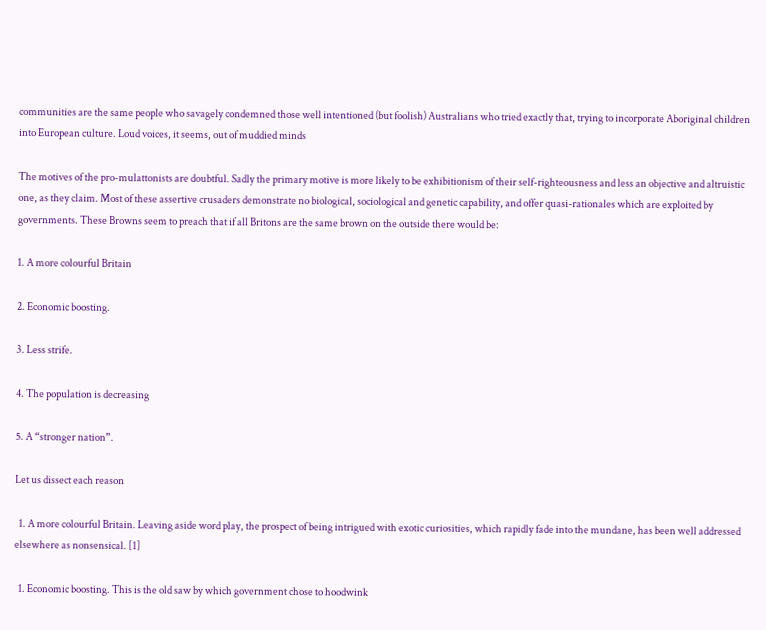communities are the same people who savagely condemned those well intentioned (but foolish) Australians who tried exactly that, trying to incorporate Aboriginal children into European culture. Loud voices, it seems, out of muddied minds

The motives of the pro-mulattonists are doubtful. Sadly the primary motive is more likely to be exhibitionism of their self-righteousness and less an objective and altruistic one, as they claim. Most of these assertive crusaders demonstrate no biological, sociological and genetic capability, and offer quasi-rationales which are exploited by governments. These Browns seem to preach that if all Britons are the same brown on the outside there would be:

1. A more colourful Britain

2. Economic boosting.

3. Less strife.

4. The population is decreasing

5. A “stronger nation”.

Let us dissect each reason

  1. A more colourful Britain. Leaving aside word play, the prospect of being intrigued with exotic curiosities, which rapidly fade into the mundane, has been well addressed elsewhere as nonsensical. [1]

  1. Economic boosting. This is the old saw by which government chose to hoodwink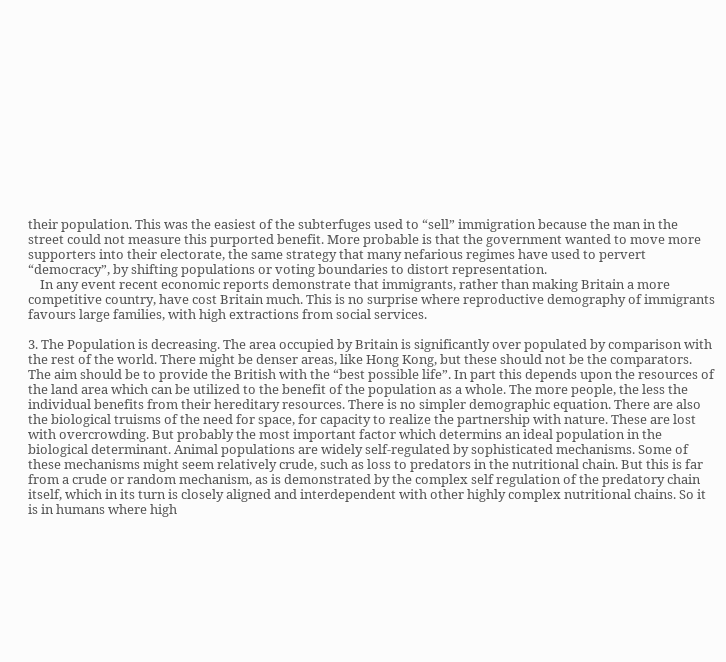their population. This was the easiest of the subterfuges used to “sell” immigration because the man in the street could not measure this purported benefit. More probable is that the government wanted to move more supporters into their electorate, the same strategy that many nefarious regimes have used to pervert “democracy”, by shifting populations or voting boundaries to distort representation.
    In any event recent economic reports demonstrate that immigrants, rather than making Britain a more competitive country, have cost Britain much. This is no surprise where reproductive demography of immigrants favours large families, with high extractions from social services.

3. The Population is decreasing. The area occupied by Britain is significantly over populated by comparison with the rest of the world. There might be denser areas, like Hong Kong, but these should not be the comparators. The aim should be to provide the British with the “best possible life”. In part this depends upon the resources of the land area which can be utilized to the benefit of the population as a whole. The more people, the less the individual benefits from their hereditary resources. There is no simpler demographic equation. There are also the biological truisms of the need for space, for capacity to realize the partnership with nature. These are lost with overcrowding. But probably the most important factor which determins an ideal population in the biological determinant. Animal populations are widely self-regulated by sophisticated mechanisms. Some of these mechanisms might seem relatively crude, such as loss to predators in the nutritional chain. But this is far from a crude or random mechanism, as is demonstrated by the complex self regulation of the predatory chain itself, which in its turn is closely aligned and interdependent with other highly complex nutritional chains. So it is in humans where high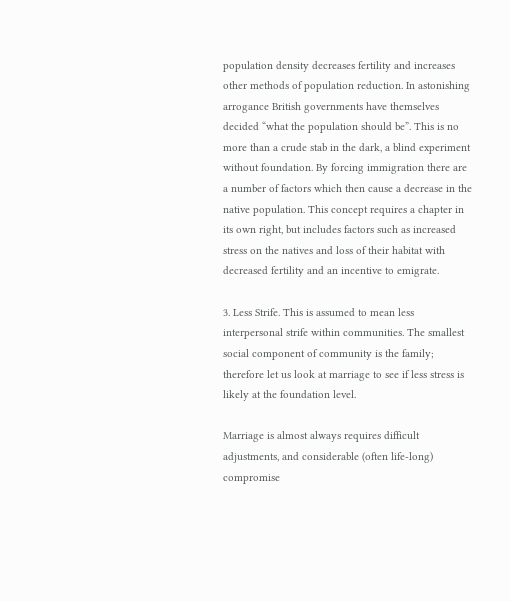population density decreases fertility and increases other methods of population reduction. In astonishing arrogance British governments have themselves decided “what the population should be”. This is no more than a crude stab in the dark, a blind experiment without foundation. By forcing immigration there are a number of factors which then cause a decrease in the native population. This concept requires a chapter in its own right, but includes factors such as increased stress on the natives and loss of their habitat with decreased fertility and an incentive to emigrate.

3. Less Strife. This is assumed to mean less interpersonal strife within communities. The smallest social component of community is the family; therefore let us look at marriage to see if less stress is likely at the foundation level.

Marriage is almost always requires difficult adjustments, and considerable (often life-long) compromise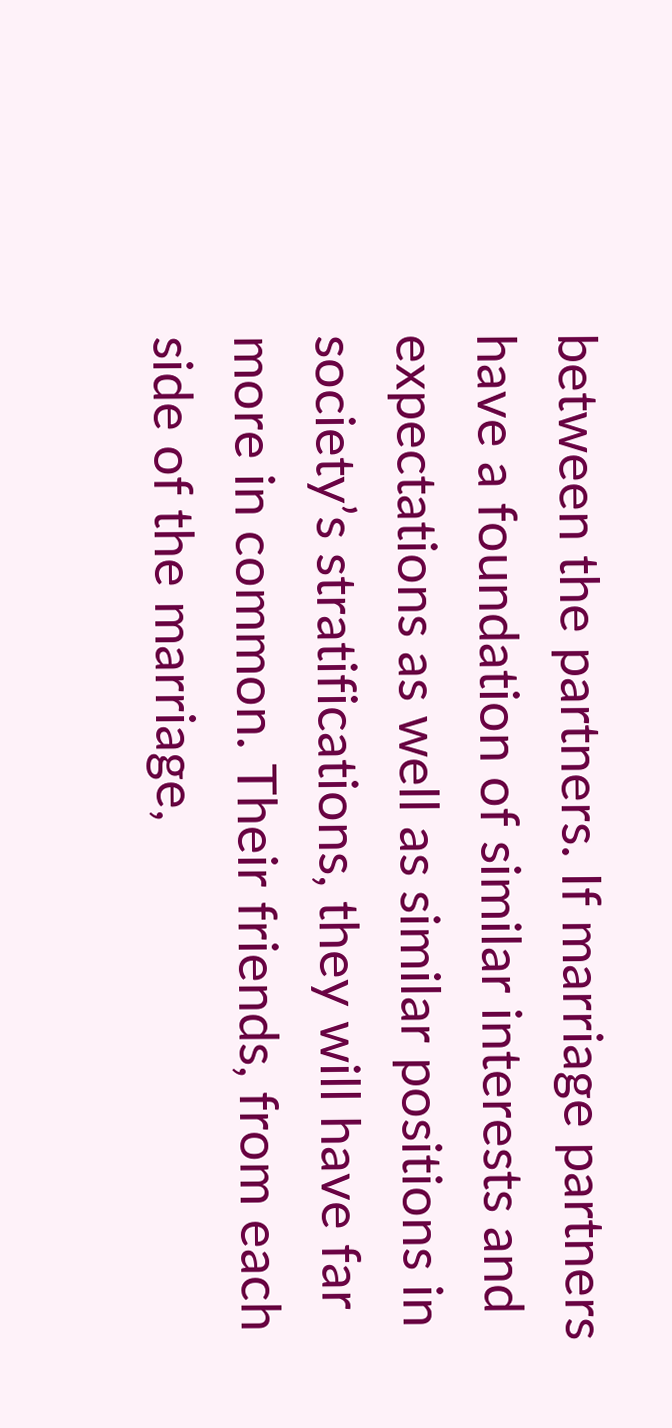between the partners. If marriage partners have a foundation of similar interests and expectations as well as similar positions in society’s stratifications, they will have far more in common. Their friends, from each side of the marriage,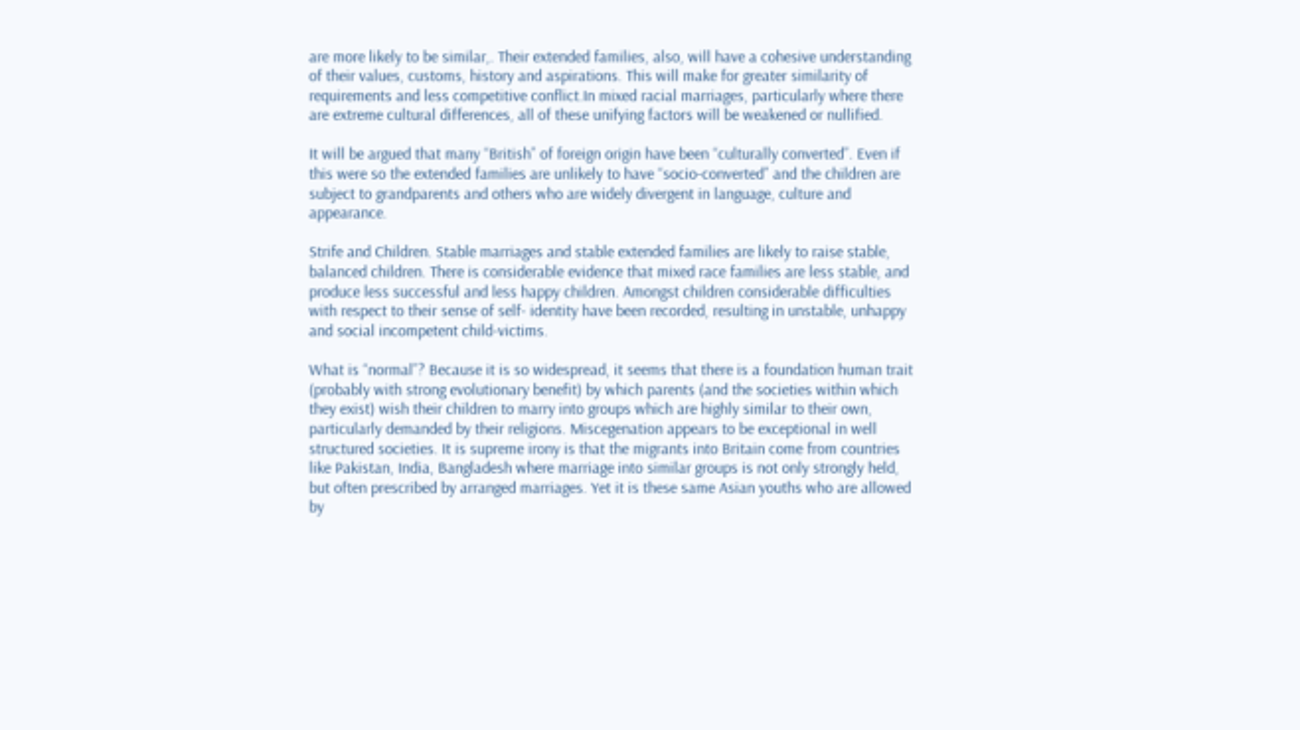are more likely to be similar,. Their extended families, also, will have a cohesive understanding of their values, customs, history and aspirations. This will make for greater similarity of requirements and less competitive conflict.In mixed racial marriages, particularly where there are extreme cultural differences, all of these unifying factors will be weakened or nullified.

It will be argued that many “British” of foreign origin have been “culturally converted”. Even if this were so the extended families are unlikely to have “socio-converted” and the children are subject to grandparents and others who are widely divergent in language, culture and appearance.

Strife and Children. Stable marriages and stable extended families are likely to raise stable, balanced children. There is considerable evidence that mixed race families are less stable, and produce less successful and less happy children. Amongst children considerable difficulties with respect to their sense of self- identity have been recorded, resulting in unstable, unhappy and social incompetent child-victims.

What is “normal”? Because it is so widespread, it seems that there is a foundation human trait (probably with strong evolutionary benefit) by which parents (and the societies within which they exist) wish their children to marry into groups which are highly similar to their own, particularly demanded by their religions. Miscegenation appears to be exceptional in well structured societies. It is supreme irony is that the migrants into Britain come from countries like Pakistan, India, Bangladesh where marriage into similar groups is not only strongly held, but often prescribed by arranged marriages. Yet it is these same Asian youths who are allowed by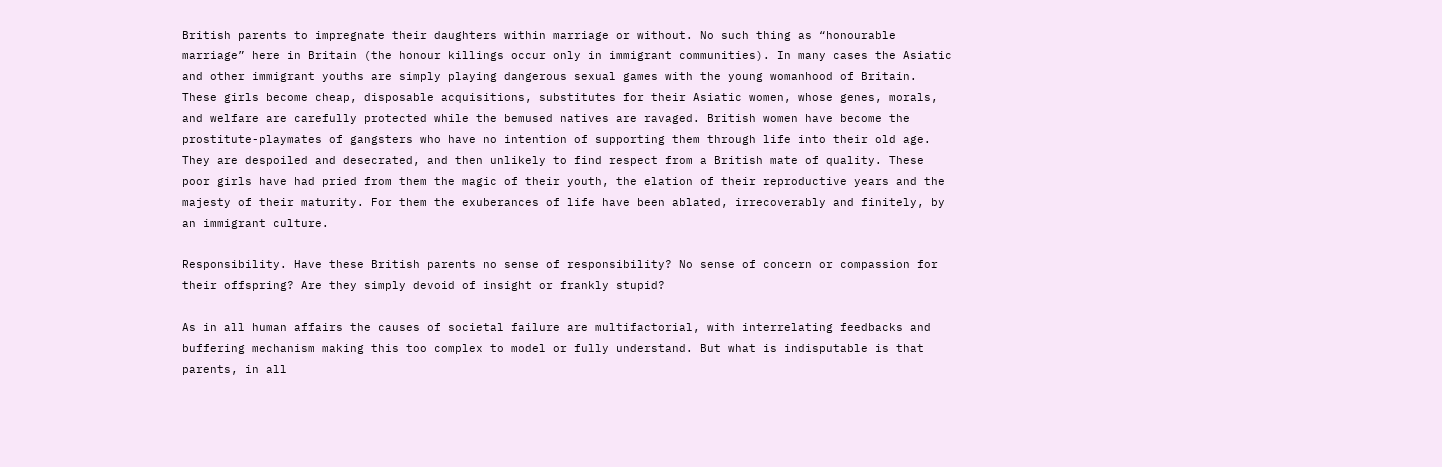British parents to impregnate their daughters within marriage or without. No such thing as “honourable marriage” here in Britain (the honour killings occur only in immigrant communities). In many cases the Asiatic and other immigrant youths are simply playing dangerous sexual games with the young womanhood of Britain. These girls become cheap, disposable acquisitions, substitutes for their Asiatic women, whose genes, morals, and welfare are carefully protected while the bemused natives are ravaged. British women have become the prostitute-playmates of gangsters who have no intention of supporting them through life into their old age. They are despoiled and desecrated, and then unlikely to find respect from a British mate of quality. These poor girls have had pried from them the magic of their youth, the elation of their reproductive years and the majesty of their maturity. For them the exuberances of life have been ablated, irrecoverably and finitely, by an immigrant culture.

Responsibility. Have these British parents no sense of responsibility? No sense of concern or compassion for their offspring? Are they simply devoid of insight or frankly stupid?

As in all human affairs the causes of societal failure are multifactorial, with interrelating feedbacks and buffering mechanism making this too complex to model or fully understand. But what is indisputable is that parents, in all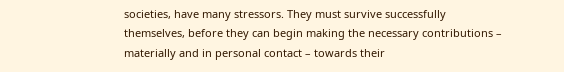societies, have many stressors. They must survive successfully themselves, before they can begin making the necessary contributions – materially and in personal contact – towards their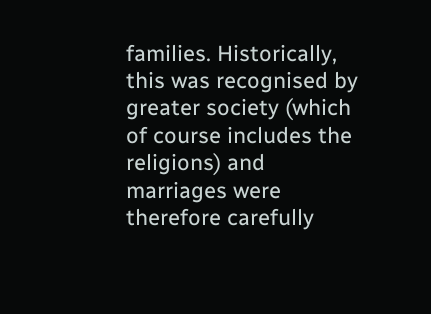families. Historically, this was recognised by greater society (which of course includes the religions) and marriages were therefore carefully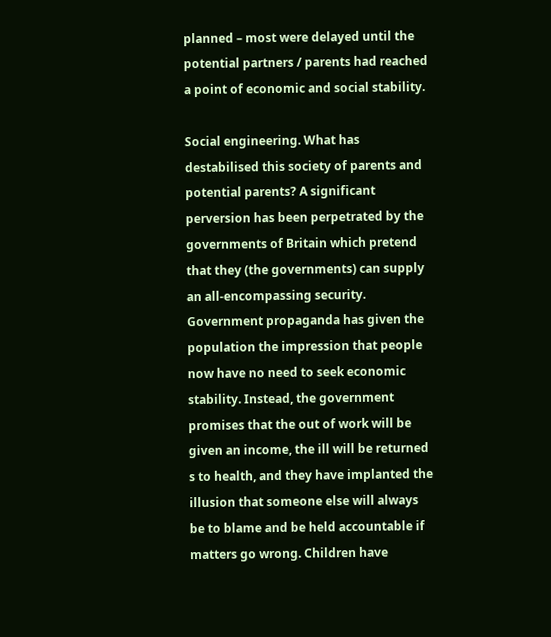planned – most were delayed until the potential partners / parents had reached a point of economic and social stability.

Social engineering. What has destabilised this society of parents and potential parents? A significant perversion has been perpetrated by the governments of Britain which pretend that they (the governments) can supply an all-encompassing security. Government propaganda has given the population the impression that people now have no need to seek economic stability. Instead, the government promises that the out of work will be given an income, the ill will be returned s to health, and they have implanted the illusion that someone else will always be to blame and be held accountable if matters go wrong. Children have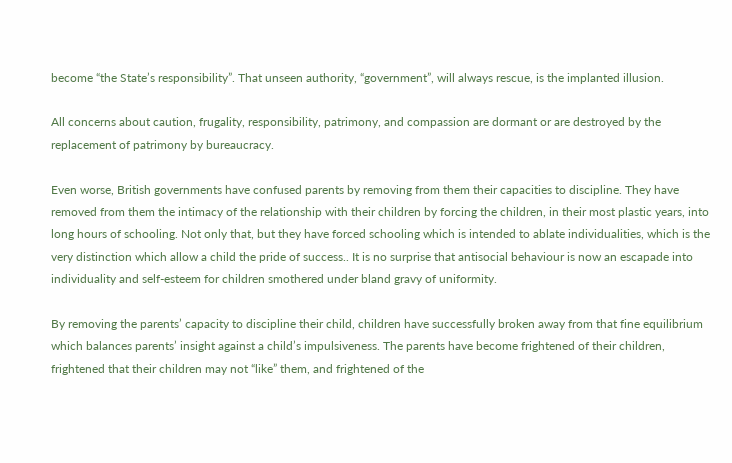become “the State’s responsibility”. That unseen authority, “government”, will always rescue, is the implanted illusion.

All concerns about caution, frugality, responsibility, patrimony, and compassion are dormant or are destroyed by the replacement of patrimony by bureaucracy.

Even worse, British governments have confused parents by removing from them their capacities to discipline. They have removed from them the intimacy of the relationship with their children by forcing the children, in their most plastic years, into long hours of schooling. Not only that, but they have forced schooling which is intended to ablate individualities, which is the very distinction which allow a child the pride of success.. It is no surprise that antisocial behaviour is now an escapade into individuality and self-esteem for children smothered under bland gravy of uniformity.

By removing the parents’ capacity to discipline their child, children have successfully broken away from that fine equilibrium which balances parents’ insight against a child’s impulsiveness. The parents have become frightened of their children, frightened that their children may not “like” them, and frightened of the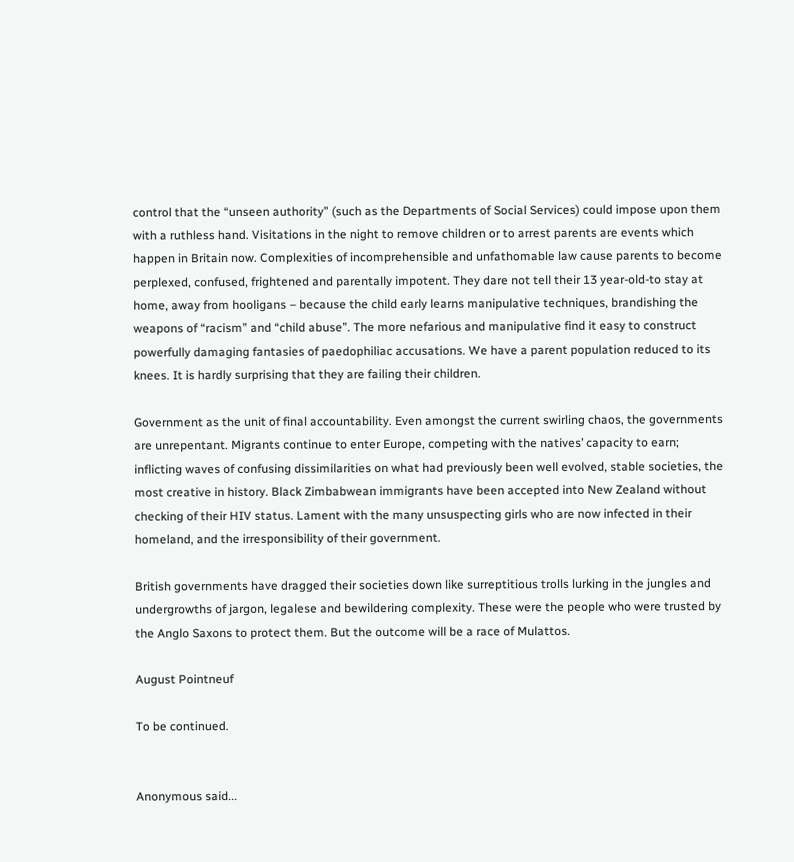control that the “unseen authority” (such as the Departments of Social Services) could impose upon them with a ruthless hand. Visitations in the night to remove children or to arrest parents are events which happen in Britain now. Complexities of incomprehensible and unfathomable law cause parents to become perplexed, confused, frightened and parentally impotent. They dare not tell their 13 year-old-to stay at home, away from hooligans – because the child early learns manipulative techniques, brandishing the weapons of “racism” and “child abuse”. The more nefarious and manipulative find it easy to construct powerfully damaging fantasies of paedophiliac accusations. We have a parent population reduced to its knees. It is hardly surprising that they are failing their children.

Government as the unit of final accountability. Even amongst the current swirling chaos, the governments are unrepentant. Migrants continue to enter Europe, competing with the natives’ capacity to earn; inflicting waves of confusing dissimilarities on what had previously been well evolved, stable societies, the most creative in history. Black Zimbabwean immigrants have been accepted into New Zealand without checking of their HIV status. Lament with the many unsuspecting girls who are now infected in their homeland, and the irresponsibility of their government.

British governments have dragged their societies down like surreptitious trolls lurking in the jungles and undergrowths of jargon, legalese and bewildering complexity. These were the people who were trusted by the Anglo Saxons to protect them. But the outcome will be a race of Mulattos.

August Pointneuf

To be continued.


Anonymous said...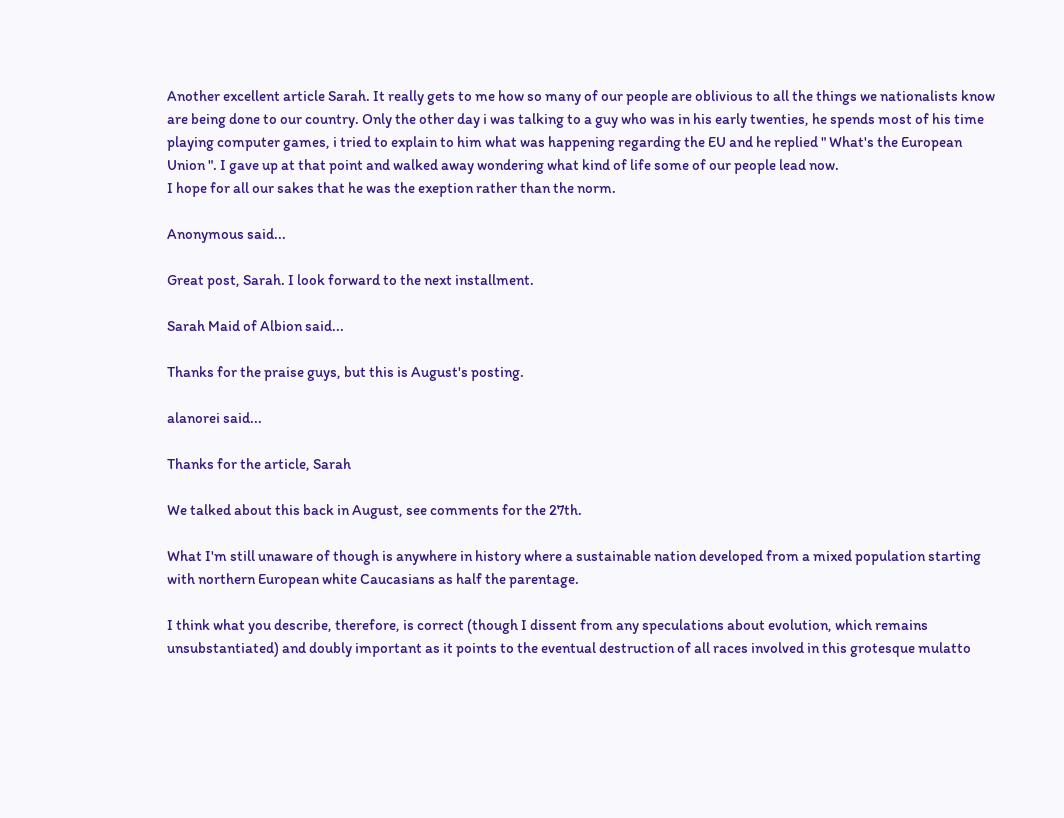Another excellent article Sarah. It really gets to me how so many of our people are oblivious to all the things we nationalists know are being done to our country. Only the other day i was talking to a guy who was in his early twenties, he spends most of his time playing computer games, i tried to explain to him what was happening regarding the EU and he replied " What's the European Union ". I gave up at that point and walked away wondering what kind of life some of our people lead now.
I hope for all our sakes that he was the exeption rather than the norm.

Anonymous said...

Great post, Sarah. I look forward to the next installment.

Sarah Maid of Albion said...

Thanks for the praise guys, but this is August's posting.

alanorei said...

Thanks for the article, Sarah

We talked about this back in August, see comments for the 27th.

What I'm still unaware of though is anywhere in history where a sustainable nation developed from a mixed population starting with northern European white Caucasians as half the parentage.

I think what you describe, therefore, is correct (though I dissent from any speculations about evolution, which remains unsubstantiated) and doubly important as it points to the eventual destruction of all races involved in this grotesque mulatto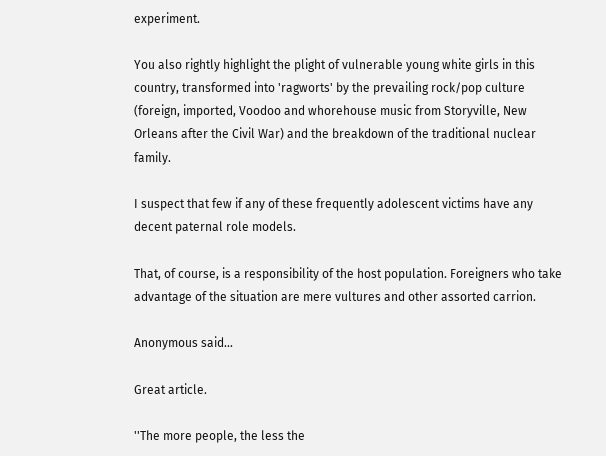experiment.

You also rightly highlight the plight of vulnerable young white girls in this country, transformed into 'ragworts' by the prevailing rock/pop culture (foreign, imported, Voodoo and whorehouse music from Storyville, New Orleans after the Civil War) and the breakdown of the traditional nuclear family.

I suspect that few if any of these frequently adolescent victims have any decent paternal role models.

That, of course, is a responsibility of the host population. Foreigners who take advantage of the situation are mere vultures and other assorted carrion.

Anonymous said...

Great article.

''The more people, the less the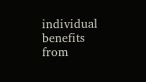individual benefits from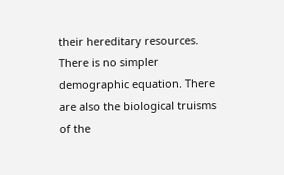their hereditary resources. There is no simpler demographic equation. There are also the biological truisms of the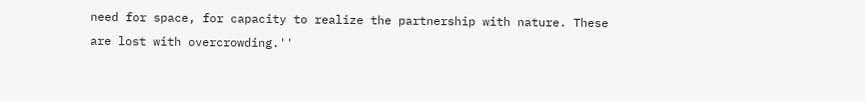need for space, for capacity to realize the partnership with nature. These are lost with overcrowding.''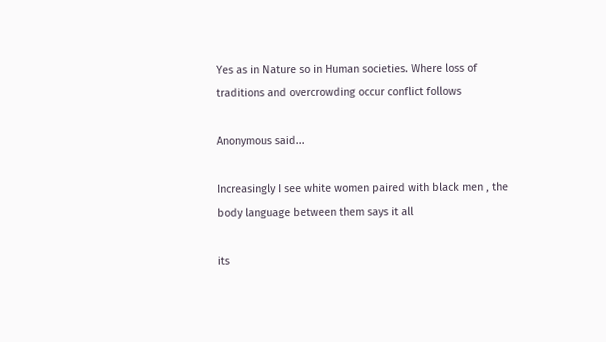Yes as in Nature so in Human societies. Where loss of traditions and overcrowding occur conflict follows

Anonymous said...

Increasingly I see white women paired with black men , the body language between them says it all

its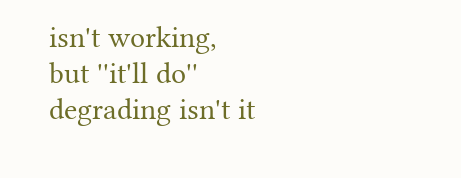isn't working, but ''it'll do''
degrading isn't it